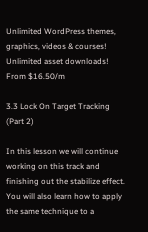Unlimited WordPress themes, graphics, videos & courses! Unlimited asset downloads! From $16.50/m

3.3 Lock On Target Tracking (Part 2)

In this lesson we will continue working on this track and finishing out the stabilize effect. You will also learn how to apply the same technique to a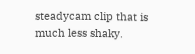steadycam clip that is much less shaky.